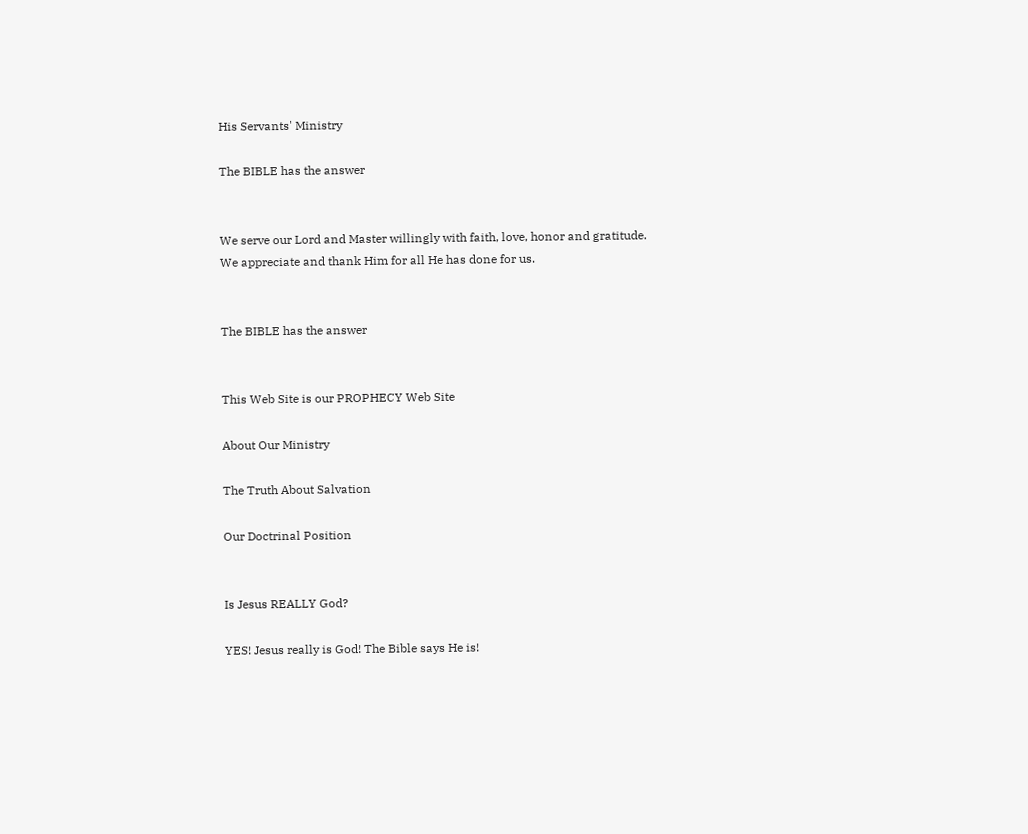His Servants' Ministry

The BIBLE has the answer


We serve our Lord and Master willingly with faith, love, honor and gratitude.
We appreciate and thank Him for all He has done for us.


The BIBLE has the answer


This Web Site is our PROPHECY Web Site

About Our Ministry

The Truth About Salvation

Our Doctrinal Position


Is Jesus REALLY God?

YES! Jesus really is God! The Bible says He is!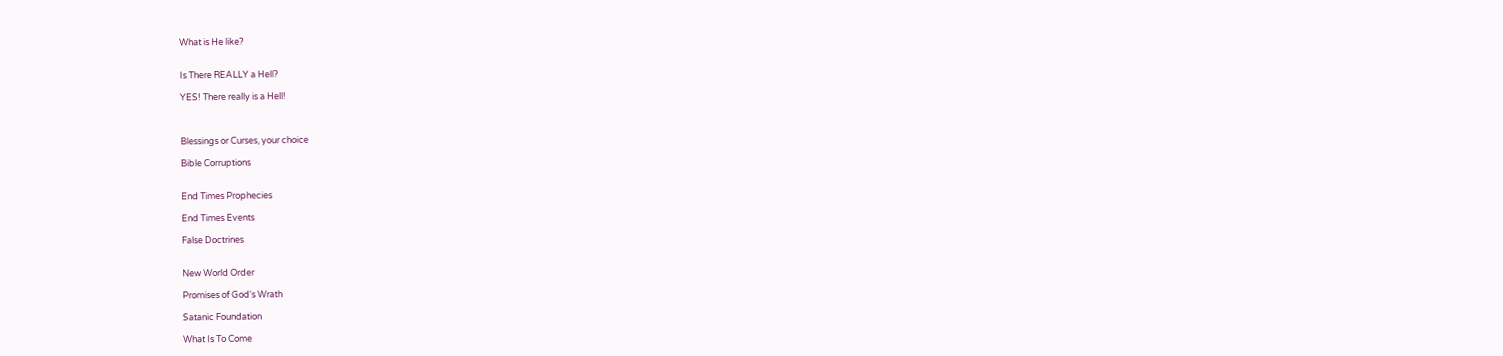What is He like?


Is There REALLY a Hell?

YES! There really is a Hell!



Blessings or Curses, your choice

Bible Corruptions


End Times Prophecies

End Times Events

False Doctrines


New World Order

Promises of God's Wrath

Satanic Foundation

What Is To Come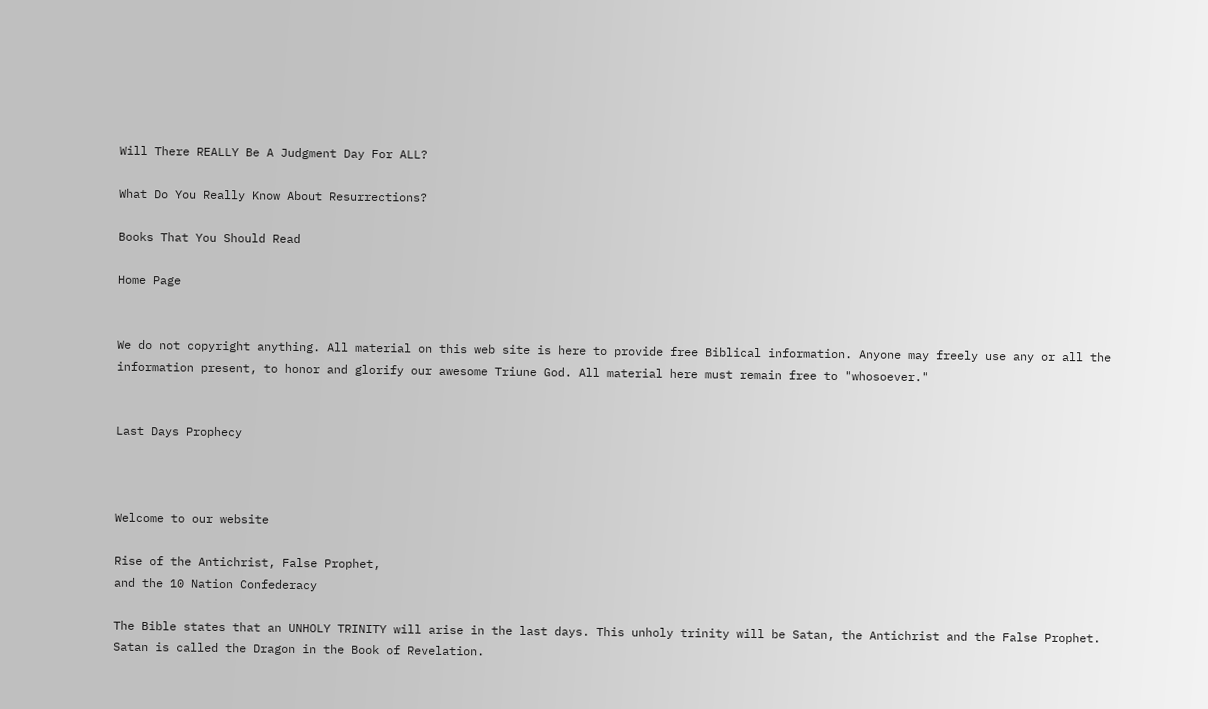Will There REALLY Be A Judgment Day For ALL?

What Do You Really Know About Resurrections?

Books That You Should Read

Home Page


We do not copyright anything. All material on this web site is here to provide free Biblical information. Anyone may freely use any or all the information present, to honor and glorify our awesome Triune God. All material here must remain free to "whosoever."


Last Days Prophecy



Welcome to our website

Rise of the Antichrist, False Prophet,
and the 10 Nation Confederacy

The Bible states that an UNHOLY TRINITY will arise in the last days. This unholy trinity will be Satan, the Antichrist and the False Prophet. Satan is called the Dragon in the Book of Revelation.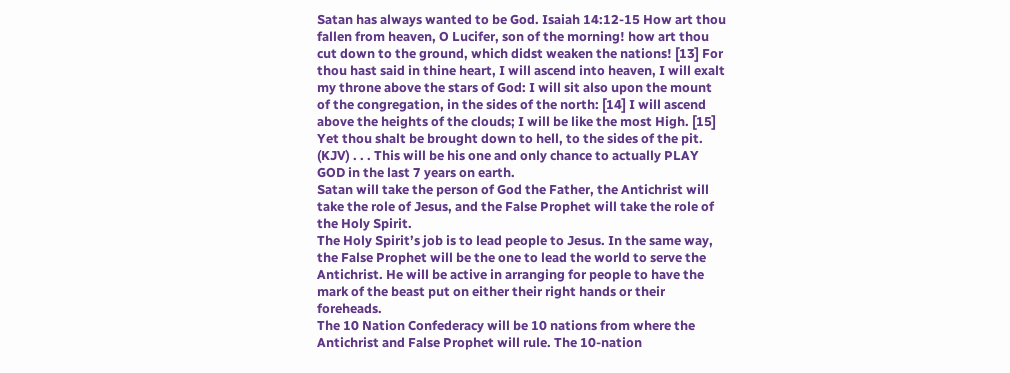Satan has always wanted to be God. Isaiah 14:12-15 How art thou fallen from heaven, O Lucifer, son of the morning! how art thou cut down to the ground, which didst weaken the nations! [13] For thou hast said in thine heart, I will ascend into heaven, I will exalt my throne above the stars of God: I will sit also upon the mount of the congregation, in the sides of the north: [14] I will ascend above the heights of the clouds; I will be like the most High. [15] Yet thou shalt be brought down to hell, to the sides of the pit. (KJV) . . . This will be his one and only chance to actually PLAY GOD in the last 7 years on earth.
Satan will take the person of God the Father, the Antichrist will take the role of Jesus, and the False Prophet will take the role of the Holy Spirit.
The Holy Spirit’s job is to lead people to Jesus. In the same way, the False Prophet will be the one to lead the world to serve the Antichrist. He will be active in arranging for people to have the mark of the beast put on either their right hands or their foreheads.
The 10 Nation Confederacy will be 10 nations from where the Antichrist and False Prophet will rule. The 10-nation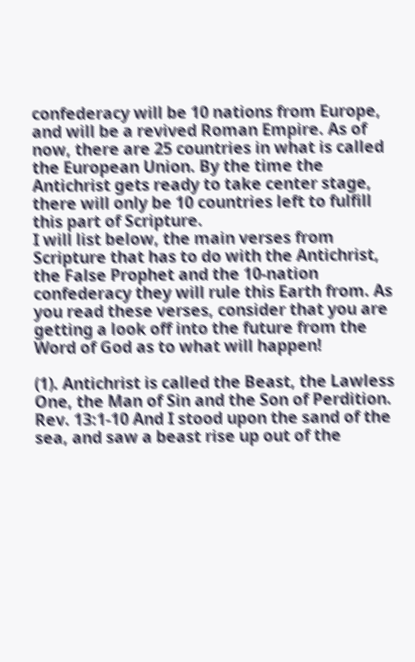confederacy will be 10 nations from Europe, and will be a revived Roman Empire. As of now, there are 25 countries in what is called the European Union. By the time the Antichrist gets ready to take center stage, there will only be 10 countries left to fulfill this part of Scripture.
I will list below, the main verses from Scripture that has to do with the Antichrist, the False Prophet and the 10-nation confederacy they will rule this Earth from. As you read these verses, consider that you are getting a look off into the future from the Word of God as to what will happen!

(1). Antichrist is called the Beast, the Lawless One, the Man of Sin and the Son of Perdition.
Rev. 13:1-10 And I stood upon the sand of the sea, and saw a beast rise up out of the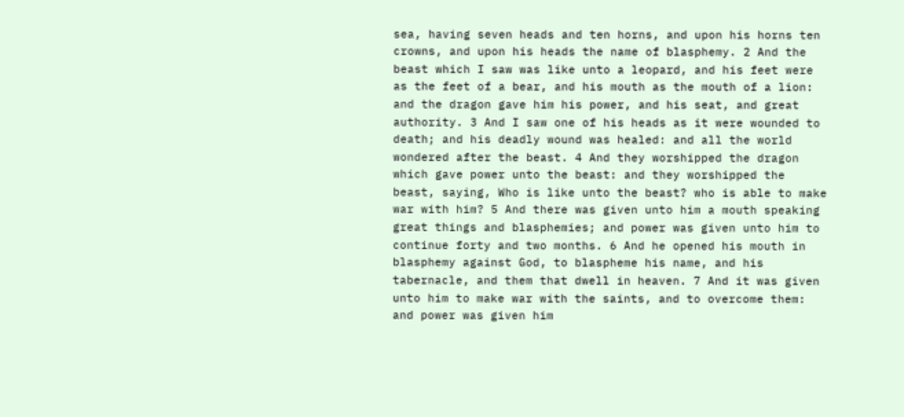sea, having seven heads and ten horns, and upon his horns ten crowns, and upon his heads the name of blasphemy. 2 And the beast which I saw was like unto a leopard, and his feet were as the feet of a bear, and his mouth as the mouth of a lion: and the dragon gave him his power, and his seat, and great authority. 3 And I saw one of his heads as it were wounded to death; and his deadly wound was healed: and all the world wondered after the beast. 4 And they worshipped the dragon which gave power unto the beast: and they worshipped the beast, saying, Who is like unto the beast? who is able to make war with him? 5 And there was given unto him a mouth speaking great things and blasphemies; and power was given unto him to continue forty and two months. 6 And he opened his mouth in blasphemy against God, to blaspheme his name, and his tabernacle, and them that dwell in heaven. 7 And it was given unto him to make war with the saints, and to overcome them: and power was given him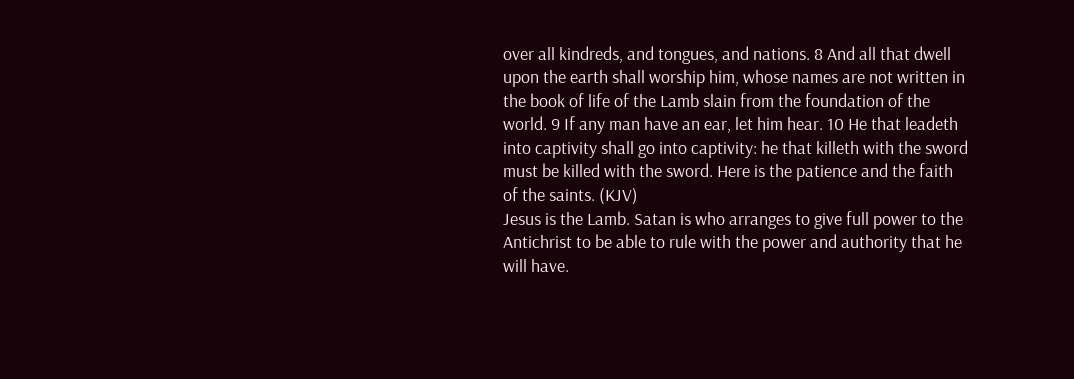over all kindreds, and tongues, and nations. 8 And all that dwell upon the earth shall worship him, whose names are not written in the book of life of the Lamb slain from the foundation of the world. 9 If any man have an ear, let him hear. 10 He that leadeth into captivity shall go into captivity: he that killeth with the sword must be killed with the sword. Here is the patience and the faith of the saints. (KJV)
Jesus is the Lamb. Satan is who arranges to give full power to the Antichrist to be able to rule with the power and authority that he will have.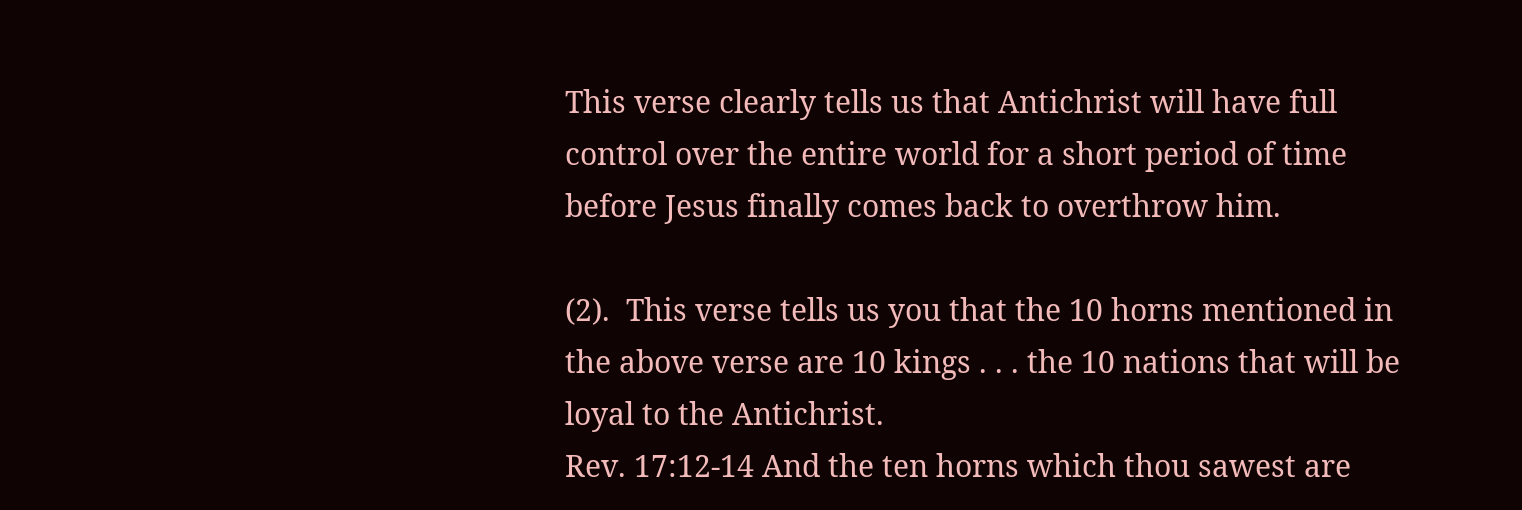This verse clearly tells us that Antichrist will have full control over the entire world for a short period of time before Jesus finally comes back to overthrow him.

(2).  This verse tells us you that the 10 horns mentioned in the above verse are 10 kings . . . the 10 nations that will be loyal to the Antichrist.
Rev. 17:12-14 And the ten horns which thou sawest are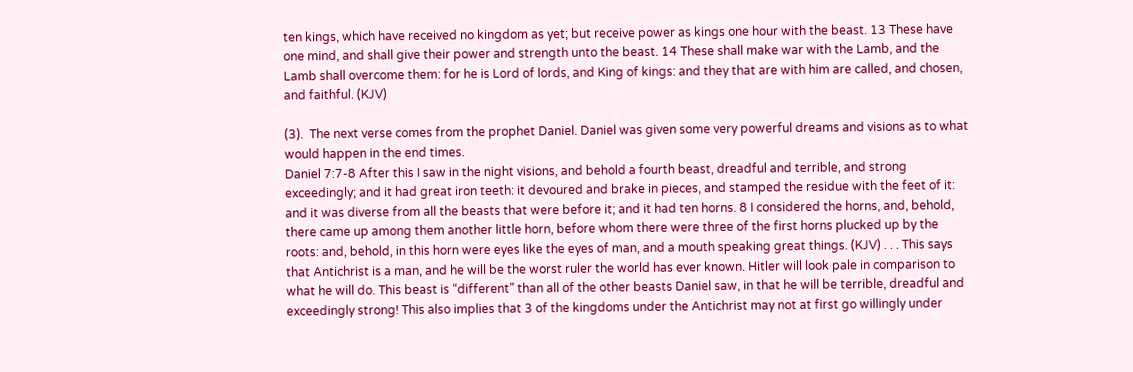ten kings, which have received no kingdom as yet; but receive power as kings one hour with the beast. 13 These have one mind, and shall give their power and strength unto the beast. 14 These shall make war with the Lamb, and the Lamb shall overcome them: for he is Lord of lords, and King of kings: and they that are with him are called, and chosen, and faithful. (KJV)

(3).  The next verse comes from the prophet Daniel. Daniel was given some very powerful dreams and visions as to what would happen in the end times.
Daniel 7:7-8 After this I saw in the night visions, and behold a fourth beast, dreadful and terrible, and strong exceedingly; and it had great iron teeth: it devoured and brake in pieces, and stamped the residue with the feet of it: and it was diverse from all the beasts that were before it; and it had ten horns. 8 I considered the horns, and, behold, there came up among them another little horn, before whom there were three of the first horns plucked up by the roots: and, behold, in this horn were eyes like the eyes of man, and a mouth speaking great things. (KJV) . . . This says that Antichrist is a man, and he will be the worst ruler the world has ever known. Hitler will look pale in comparison to what he will do. This beast is “different” than all of the other beasts Daniel saw, in that he will be terrible, dreadful and exceedingly strong! This also implies that 3 of the kingdoms under the Antichrist may not at first go willingly under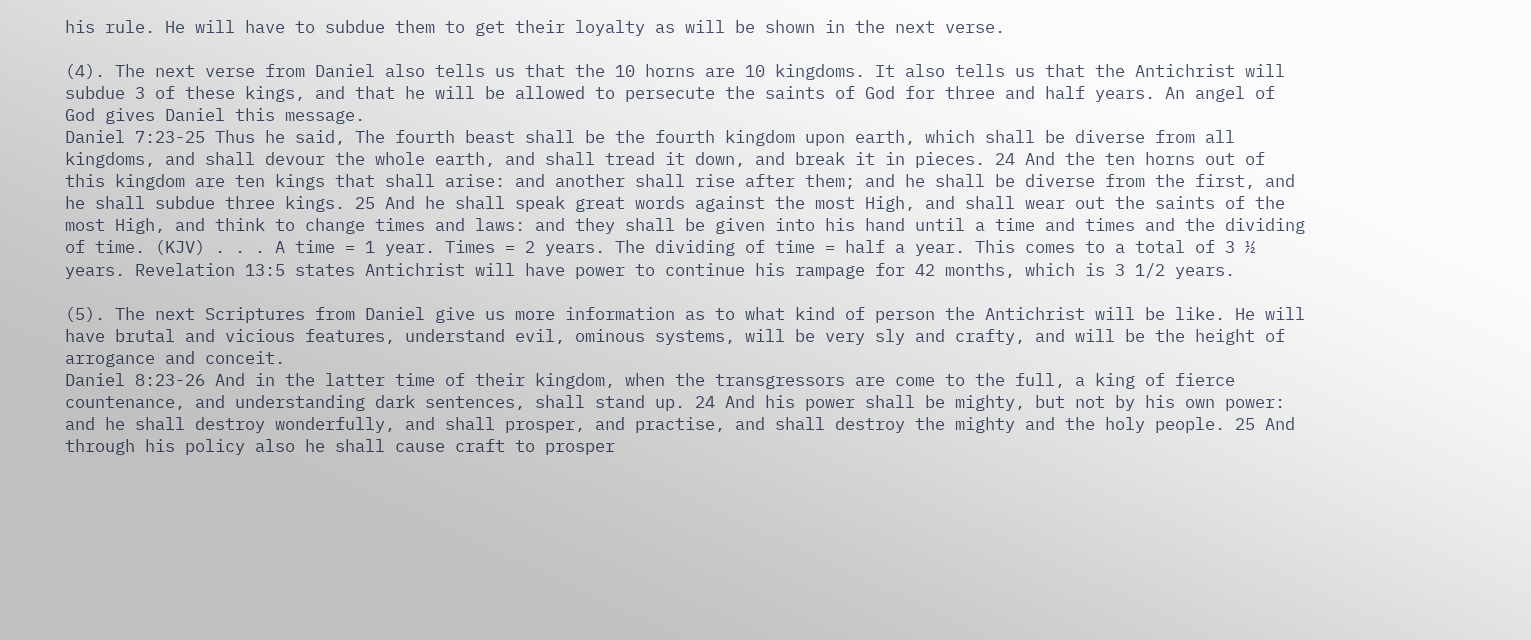his rule. He will have to subdue them to get their loyalty as will be shown in the next verse.

(4). The next verse from Daniel also tells us that the 10 horns are 10 kingdoms. It also tells us that the Antichrist will subdue 3 of these kings, and that he will be allowed to persecute the saints of God for three and half years. An angel of God gives Daniel this message.
Daniel 7:23-25 Thus he said, The fourth beast shall be the fourth kingdom upon earth, which shall be diverse from all kingdoms, and shall devour the whole earth, and shall tread it down, and break it in pieces. 24 And the ten horns out of this kingdom are ten kings that shall arise: and another shall rise after them; and he shall be diverse from the first, and he shall subdue three kings. 25 And he shall speak great words against the most High, and shall wear out the saints of the most High, and think to change times and laws: and they shall be given into his hand until a time and times and the dividing of time. (KJV) . . . A time = 1 year. Times = 2 years. The dividing of time = half a year. This comes to a total of 3 ½ years. Revelation 13:5 states Antichrist will have power to continue his rampage for 42 months, which is 3 1/2 years.

(5). The next Scriptures from Daniel give us more information as to what kind of person the Antichrist will be like. He will have brutal and vicious features, understand evil, ominous systems, will be very sly and crafty, and will be the height of arrogance and conceit.
Daniel 8:23-26 And in the latter time of their kingdom, when the transgressors are come to the full, a king of fierce countenance, and understanding dark sentences, shall stand up. 24 And his power shall be mighty, but not by his own power: and he shall destroy wonderfully, and shall prosper, and practise, and shall destroy the mighty and the holy people. 25 And through his policy also he shall cause craft to prosper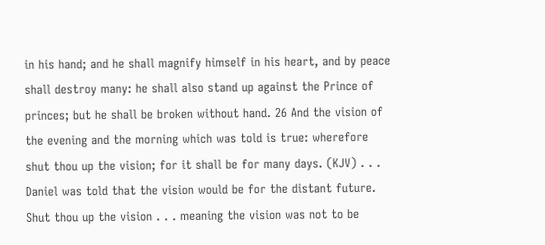in his hand; and he shall magnify himself in his heart, and by peace shall destroy many: he shall also stand up against the Prince of princes; but he shall be broken without hand. 26 And the vision of the evening and the morning which was told is true: wherefore shut thou up the vision; for it shall be for many days. (KJV) . . . Daniel was told that the vision would be for the distant future. Shut thou up the vision . . . meaning the vision was not to be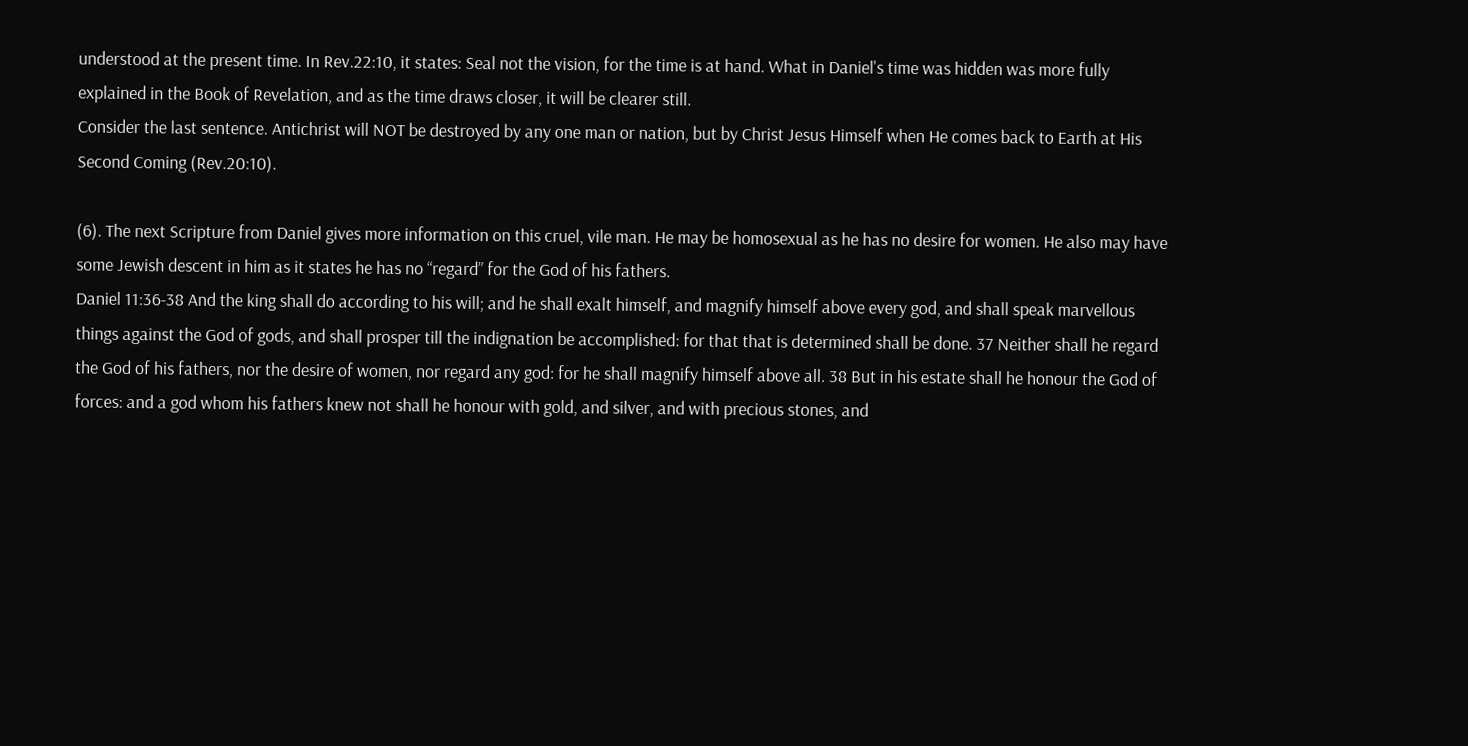understood at the present time. In Rev.22:10, it states: Seal not the vision, for the time is at hand. What in Daniel's time was hidden was more fully explained in the Book of Revelation, and as the time draws closer, it will be clearer still.
Consider the last sentence. Antichrist will NOT be destroyed by any one man or nation, but by Christ Jesus Himself when He comes back to Earth at His Second Coming (Rev.20:10).

(6). The next Scripture from Daniel gives more information on this cruel, vile man. He may be homosexual as he has no desire for women. He also may have some Jewish descent in him as it states he has no “regard” for the God of his fathers.
Daniel 11:36-38 And the king shall do according to his will; and he shall exalt himself, and magnify himself above every god, and shall speak marvellous things against the God of gods, and shall prosper till the indignation be accomplished: for that that is determined shall be done. 37 Neither shall he regard the God of his fathers, nor the desire of women, nor regard any god: for he shall magnify himself above all. 38 But in his estate shall he honour the God of forces: and a god whom his fathers knew not shall he honour with gold, and silver, and with precious stones, and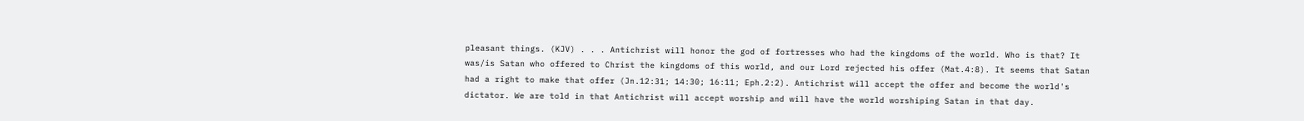pleasant things. (KJV) . . . Antichrist will honor the god of fortresses who had the kingdoms of the world. Who is that? It was/is Satan who offered to Christ the kingdoms of this world, and our Lord rejected his offer (Mat.4:8). It seems that Satan had a right to make that offer (Jn.12:31; 14:30; 16:11; Eph.2:2). Antichrist will accept the offer and become the world's dictator. We are told in that Antichrist will accept worship and will have the world worshiping Satan in that day.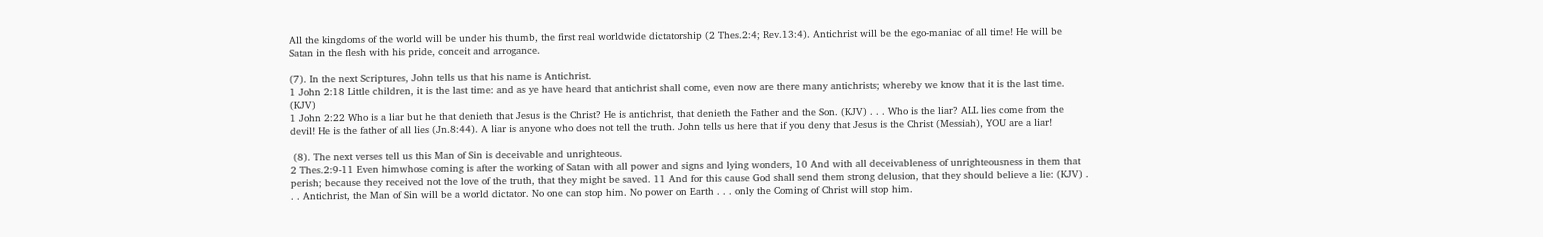All the kingdoms of the world will be under his thumb, the first real worldwide dictatorship (2 Thes.2:4; Rev.13:4). Antichrist will be the ego-maniac of all time! He will be Satan in the flesh with his pride, conceit and arrogance.

(7). In the next Scriptures, John tells us that his name is Antichrist.
1 John 2:18 Little children, it is the last time: and as ye have heard that antichrist shall come, even now are there many antichrists; whereby we know that it is the last time. (KJV)
1 John 2:22 Who is a liar but he that denieth that Jesus is the Christ? He is antichrist, that denieth the Father and the Son. (KJV) . . . Who is the liar? ALL lies come from the devil! He is the father of all lies (Jn.8:44). A liar is anyone who does not tell the truth. John tells us here that if you deny that Jesus is the Christ (Messiah), YOU are a liar!

 (8). The next verses tell us this Man of Sin is deceivable and unrighteous.
2 Thes.2:9-11 Even himwhose coming is after the working of Satan with all power and signs and lying wonders, 10 And with all deceivableness of unrighteousness in them that perish; because they received not the love of the truth, that they might be saved. 11 And for this cause God shall send them strong delusion, that they should believe a lie: (KJV) . . . Antichrist, the Man of Sin will be a world dictator. No one can stop him. No power on Earth . . . only the Coming of Christ will stop him.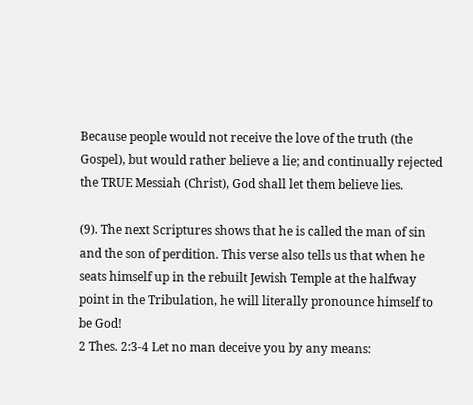Because people would not receive the love of the truth (the Gospel), but would rather believe a lie; and continually rejected the TRUE Messiah (Christ), God shall let them believe lies.

(9). The next Scriptures shows that he is called the man of sin and the son of perdition. This verse also tells us that when he seats himself up in the rebuilt Jewish Temple at the halfway point in the Tribulation, he will literally pronounce himself to be God!
2 Thes. 2:3-4 Let no man deceive you by any means: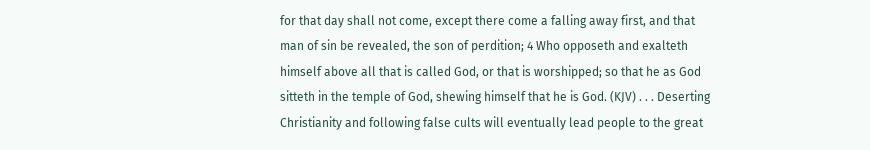for that day shall not come, except there come a falling away first, and that man of sin be revealed, the son of perdition; 4 Who opposeth and exalteth himself above all that is called God, or that is worshipped; so that he as God sitteth in the temple of God, shewing himself that he is God. (KJV) . . . Deserting Christianity and following false cults will eventually lead people to the great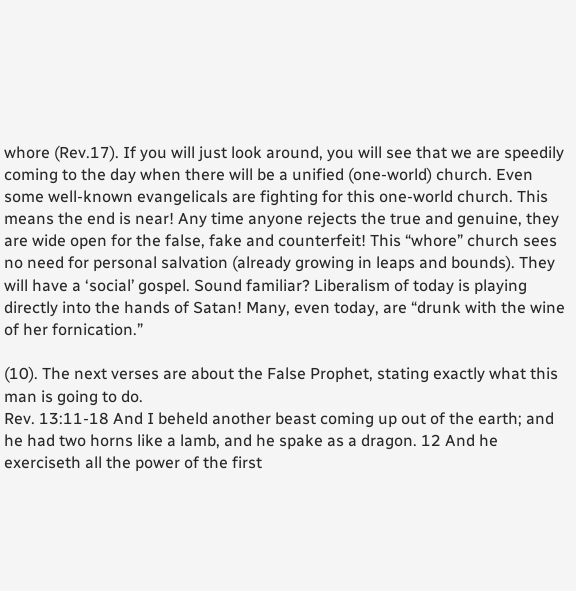whore (Rev.17). If you will just look around, you will see that we are speedily coming to the day when there will be a unified (one-world) church. Even some well-known evangelicals are fighting for this one-world church. This means the end is near! Any time anyone rejects the true and genuine, they are wide open for the false, fake and counterfeit! This “whore” church sees no need for personal salvation (already growing in leaps and bounds). They will have a ‘social’ gospel. Sound familiar? Liberalism of today is playing directly into the hands of Satan! Many, even today, are “drunk with the wine of her fornication.”

(10). The next verses are about the False Prophet, stating exactly what this man is going to do.
Rev. 13:11-18 And I beheld another beast coming up out of the earth; and he had two horns like a lamb, and he spake as a dragon. 12 And he exerciseth all the power of the first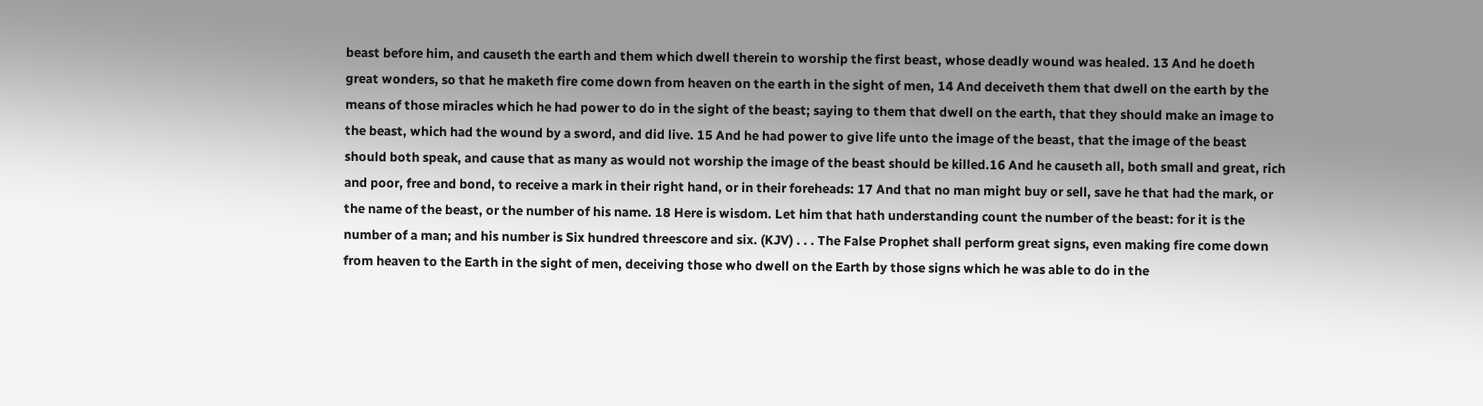beast before him, and causeth the earth and them which dwell therein to worship the first beast, whose deadly wound was healed. 13 And he doeth great wonders, so that he maketh fire come down from heaven on the earth in the sight of men, 14 And deceiveth them that dwell on the earth by the means of those miracles which he had power to do in the sight of the beast; saying to them that dwell on the earth, that they should make an image to the beast, which had the wound by a sword, and did live. 15 And he had power to give life unto the image of the beast, that the image of the beast should both speak, and cause that as many as would not worship the image of the beast should be killed.16 And he causeth all, both small and great, rich and poor, free and bond, to receive a mark in their right hand, or in their foreheads: 17 And that no man might buy or sell, save he that had the mark, or the name of the beast, or the number of his name. 18 Here is wisdom. Let him that hath understanding count the number of the beast: for it is the number of a man; and his number is Six hundred threescore and six. (KJV) . . . The False Prophet shall perform great signs, even making fire come down from heaven to the Earth in the sight of men, deceiving those who dwell on the Earth by those signs which he was able to do in the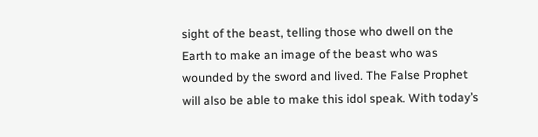sight of the beast, telling those who dwell on the Earth to make an image of the beast who was wounded by the sword and lived. The False Prophet will also be able to make this idol speak. With today’s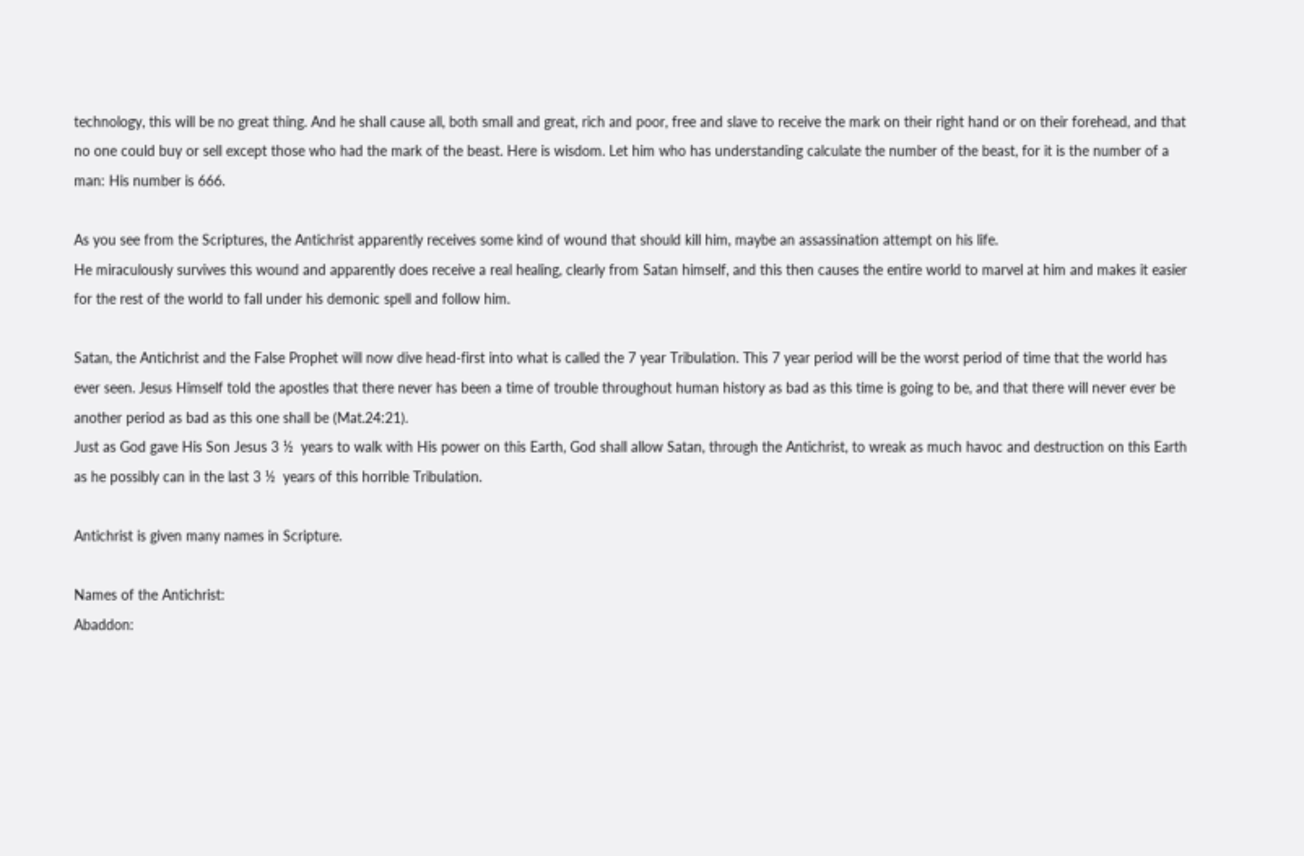technology, this will be no great thing. And he shall cause all, both small and great, rich and poor, free and slave to receive the mark on their right hand or on their forehead, and that no one could buy or sell except those who had the mark of the beast. Here is wisdom. Let him who has understanding calculate the number of the beast, for it is the number of a man: His number is 666.

As you see from the Scriptures, the Antichrist apparently receives some kind of wound that should kill him, maybe an assassination attempt on his life.
He miraculously survives this wound and apparently does receive a real healing, clearly from Satan himself, and this then causes the entire world to marvel at him and makes it easier for the rest of the world to fall under his demonic spell and follow him.

Satan, the Antichrist and the False Prophet will now dive head-first into what is called the 7 year Tribulation. This 7 year period will be the worst period of time that the world has ever seen. Jesus Himself told the apostles that there never has been a time of trouble throughout human history as bad as this time is going to be, and that there will never ever be another period as bad as this one shall be (Mat.24:21).
Just as God gave His Son Jesus 3 ½  years to walk with His power on this Earth, God shall allow Satan, through the Antichrist, to wreak as much havoc and destruction on this Earth as he possibly can in the last 3 ½  years of this horrible Tribulation.

Antichrist is given many names in Scripture.

Names of the Antichrist:
Abaddon: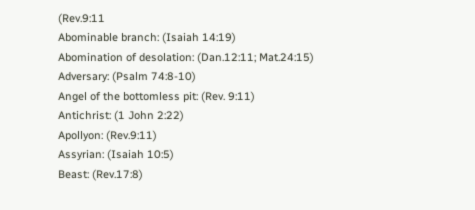(Rev.9:11
Abominable branch: (Isaiah 14:19)
Abomination of desolation: (Dan.12:11; Mat.24:15)
Adversary: (Psalm 74:8-10)
Angel of the bottomless pit: (Rev. 9:11)
Antichrist: (1 John 2:22)
Apollyon: (Rev.9:11)
Assyrian: (Isaiah 10:5)
Beast: (Rev.17:8)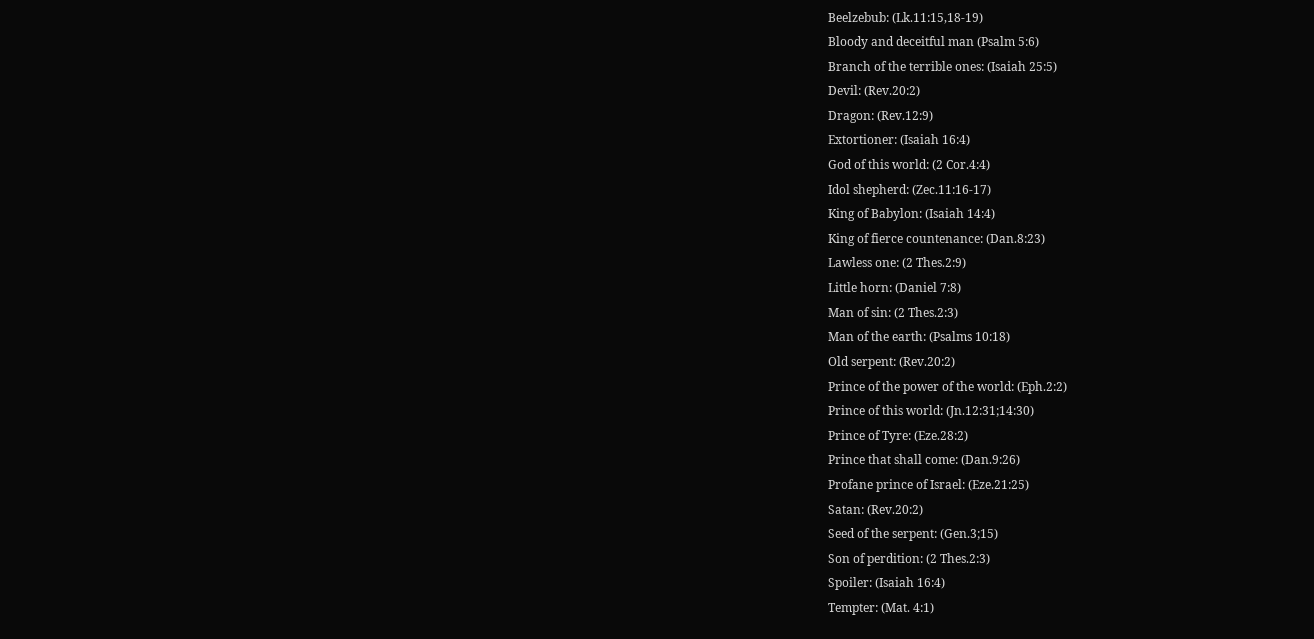Beelzebub: (Lk.11:15,18-19)
Bloody and deceitful man (Psalm 5:6)
Branch of the terrible ones: (Isaiah 25:5)
Devil: (Rev.20:2)
Dragon: (Rev.12:9)
Extortioner: (Isaiah 16:4)
God of this world: (2 Cor.4:4)
Idol shepherd: (Zec.11:16-17)
King of Babylon: (Isaiah 14:4)
King of fierce countenance: (Dan.8:23)
Lawless one: (2 Thes.2:9)
Little horn: (Daniel 7:8)
Man of sin: (2 Thes.2:3)
Man of the earth: (Psalms 10:18)
Old serpent: (Rev.20:2)
Prince of the power of the world: (Eph.2:2)
Prince of this world: (Jn.12:31;14:30)
Prince of Tyre: (Eze.28:2)
Prince that shall come: (Dan.9:26)
Profane prince of Israel: (Eze.21:25)
Satan: (Rev.20:2)
Seed of the serpent: (Gen.3;15)
Son of perdition: (2 Thes.2:3)
Spoiler: (Isaiah 16:4)
Tempter: (Mat. 4:1)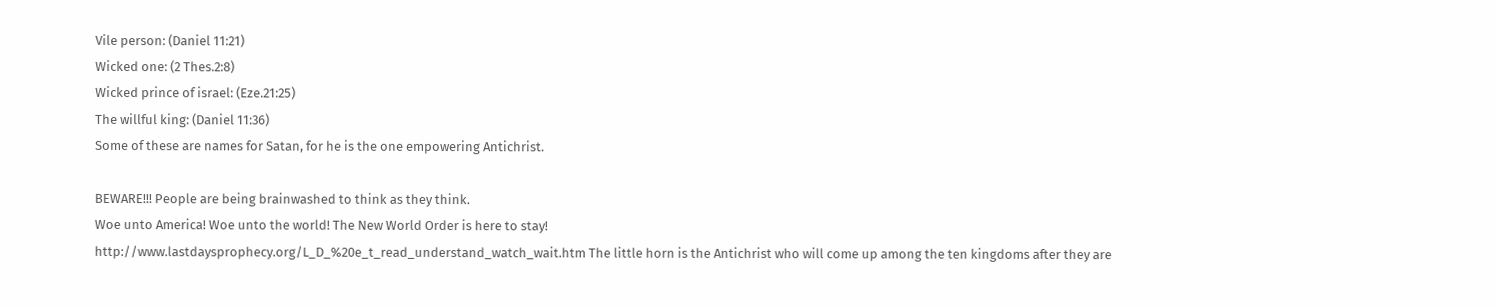Vile person: (Daniel 11:21)
Wicked one: (2 Thes.2:8)
Wicked prince of israel: (Eze.21:25)
The willful king: (Daniel 11:36)
Some of these are names for Satan, for he is the one empowering Antichrist.

BEWARE!!! People are being brainwashed to think as they think.
Woe unto America! Woe unto the world! The New World Order is here to stay!
http://www.lastdaysprophecy.org/L_D_%20e_t_read_understand_watch_wait.htm The little horn is the Antichrist who will come up among the ten kingdoms after they are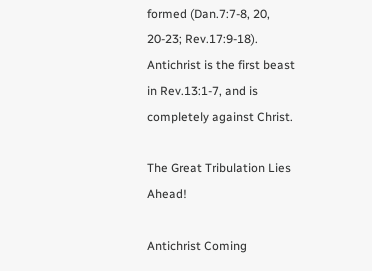formed (Dan.7:7-8, 20, 20-23; Rev.17:9-18).
Antichrist is the first beast in Rev.13:1-7, and is completely against Christ.

The Great Tribulation Lies Ahead!

Antichrist Coming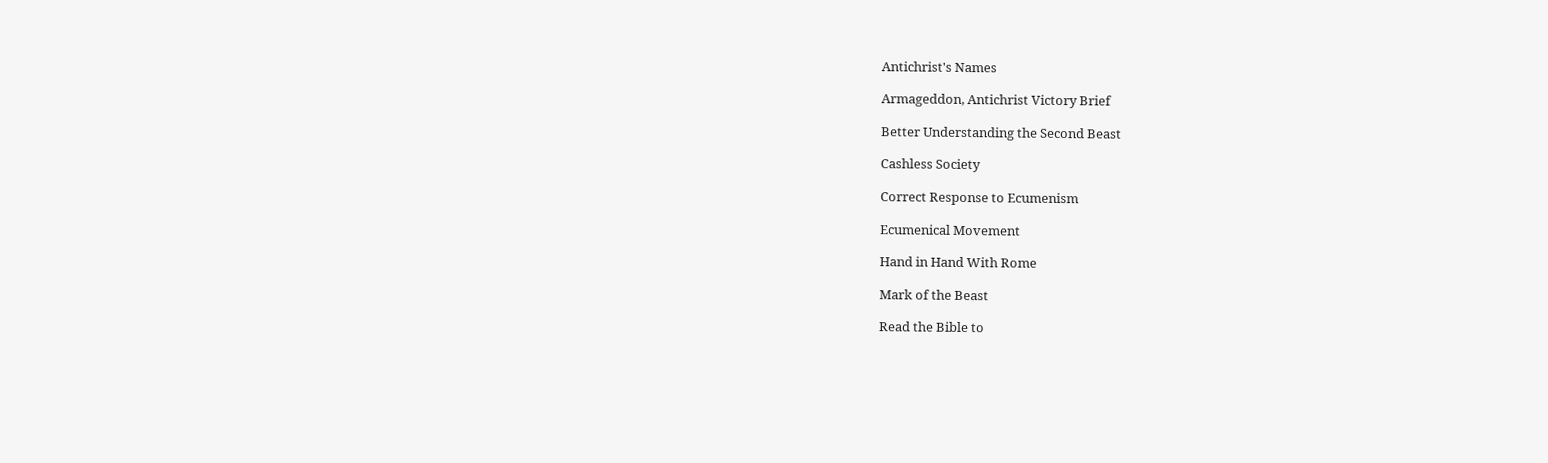Antichrist's Names

Armageddon, Antichrist Victory Brief

Better Understanding the Second Beast

Cashless Society

Correct Response to Ecumenism

Ecumenical Movement

Hand in Hand With Rome

Mark of the Beast

Read the Bible to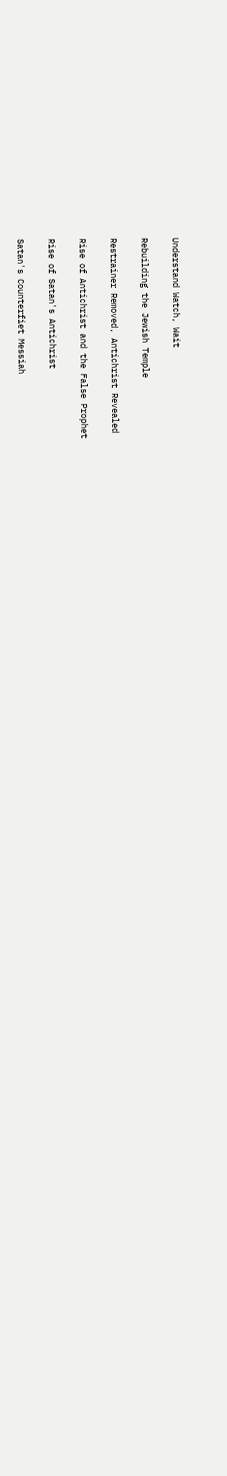Understand Watch, Wait

Rebuilding the Jewish Temple

Restrainer Removed, Antichrist Revealed

Rise of Antichrist and the False Prophet

Rise of Satan's Antichrist

Satan's Counterfiet Messiah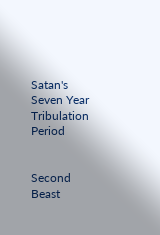Satan's Seven Year Tribulation Period


Second Beast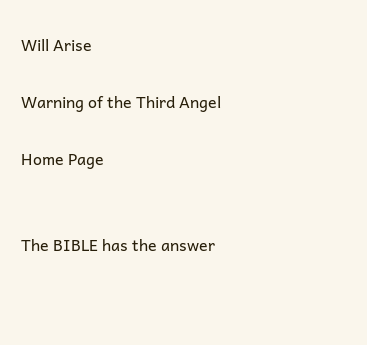Will Arise

Warning of the Third Angel

Home Page


The BIBLE has the answer